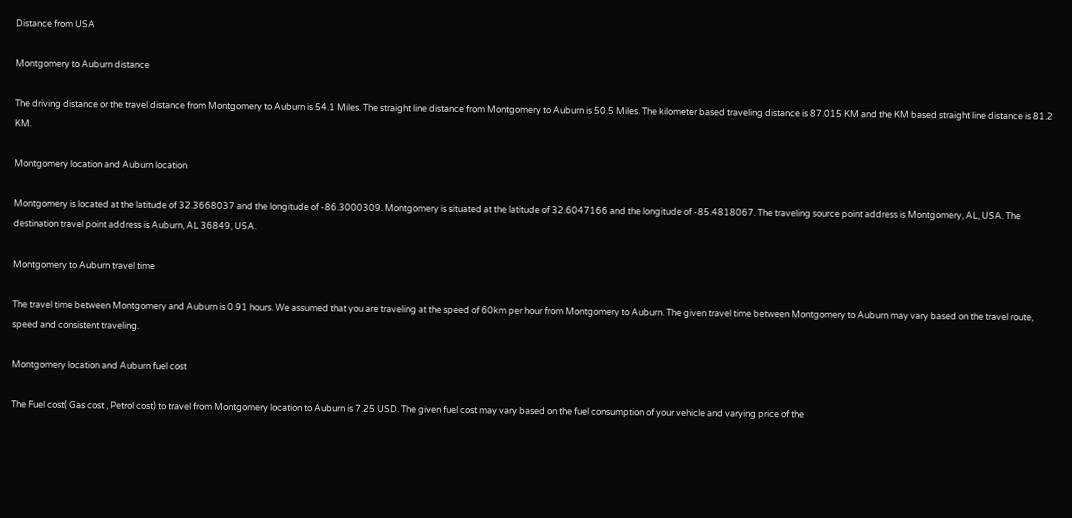Distance from USA

Montgomery to Auburn distance

The driving distance or the travel distance from Montgomery to Auburn is 54.1 Miles. The straight line distance from Montgomery to Auburn is 50.5 Miles. The kilometer based traveling distance is 87.015 KM and the KM based straight line distance is 81.2 KM.

Montgomery location and Auburn location

Montgomery is located at the latitude of 32.3668037 and the longitude of -86.3000309. Montgomery is situated at the latitude of 32.6047166 and the longitude of -85.4818067. The traveling source point address is Montgomery, AL, USA. The destination travel point address is Auburn, AL 36849, USA.

Montgomery to Auburn travel time

The travel time between Montgomery and Auburn is 0.91 hours. We assumed that you are traveling at the speed of 60km per hour from Montgomery to Auburn. The given travel time between Montgomery to Auburn may vary based on the travel route, speed and consistent traveling.

Montgomery location and Auburn fuel cost

The Fuel cost( Gas cost , Petrol cost) to travel from Montgomery location to Auburn is 7.25 USD. The given fuel cost may vary based on the fuel consumption of your vehicle and varying price of the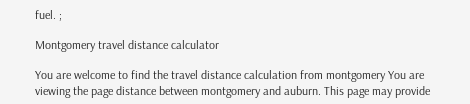fuel. ;

Montgomery travel distance calculator

You are welcome to find the travel distance calculation from montgomery You are viewing the page distance between montgomery and auburn. This page may provide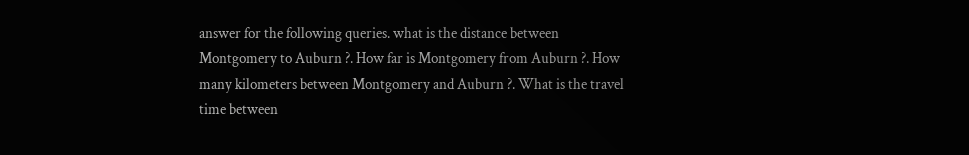answer for the following queries. what is the distance between Montgomery to Auburn ?. How far is Montgomery from Auburn ?. How many kilometers between Montgomery and Auburn ?. What is the travel time between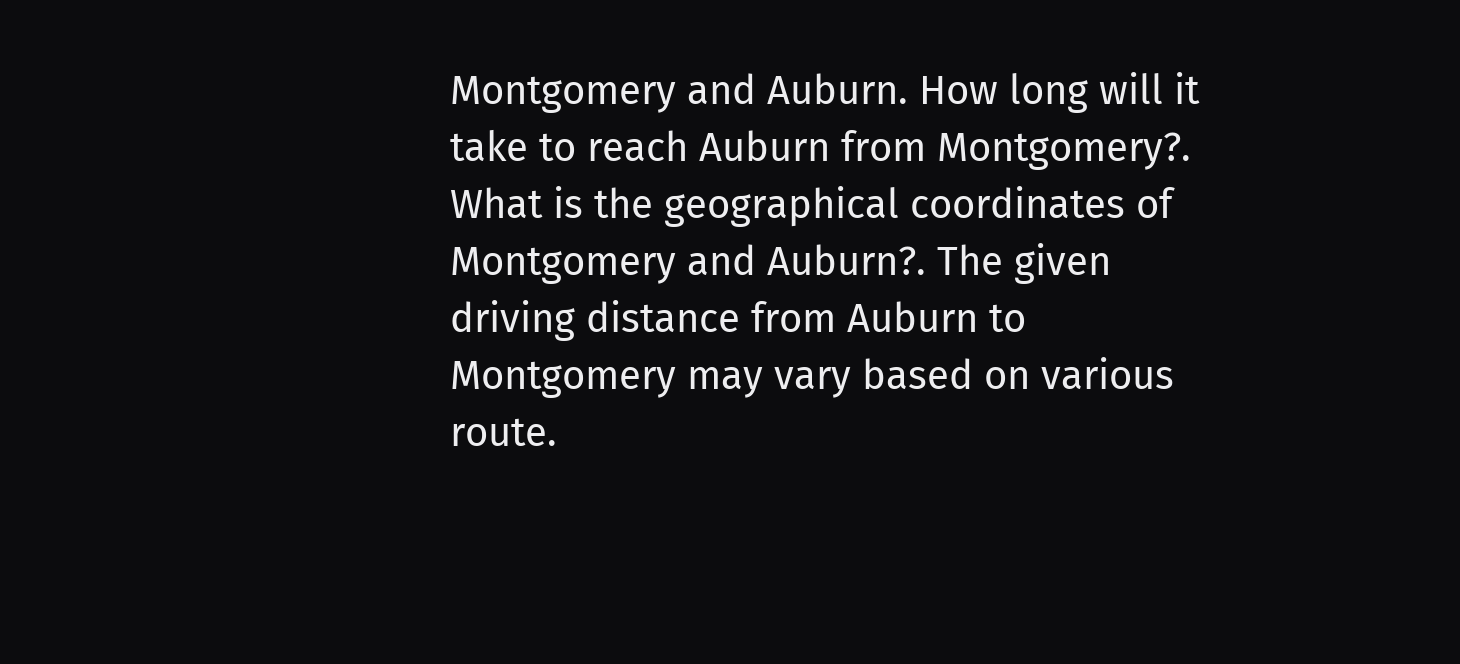Montgomery and Auburn. How long will it take to reach Auburn from Montgomery?. What is the geographical coordinates of Montgomery and Auburn?. The given driving distance from Auburn to Montgomery may vary based on various route.